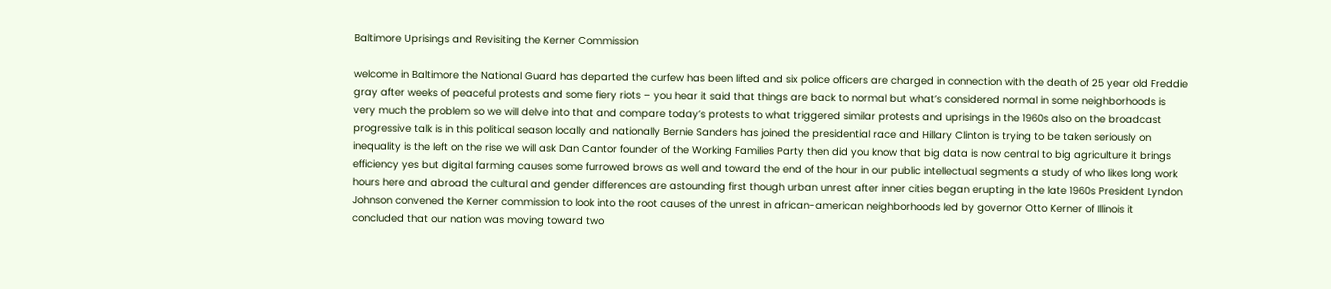Baltimore Uprisings and Revisiting the Kerner Commission

welcome in Baltimore the National Guard has departed the curfew has been lifted and six police officers are charged in connection with the death of 25 year old Freddie gray after weeks of peaceful protests and some fiery riots – you hear it said that things are back to normal but what’s considered normal in some neighborhoods is very much the problem so we will delve into that and compare today’s protests to what triggered similar protests and uprisings in the 1960s also on the broadcast progressive talk is in this political season locally and nationally Bernie Sanders has joined the presidential race and Hillary Clinton is trying to be taken seriously on inequality is the left on the rise we will ask Dan Cantor founder of the Working Families Party then did you know that big data is now central to big agriculture it brings efficiency yes but digital farming causes some furrowed brows as well and toward the end of the hour in our public intellectual segments a study of who likes long work hours here and abroad the cultural and gender differences are astounding first though urban unrest after inner cities began erupting in the late 1960s President Lyndon Johnson convened the Kerner commission to look into the root causes of the unrest in african-american neighborhoods led by governor Otto Kerner of Illinois it concluded that our nation was moving toward two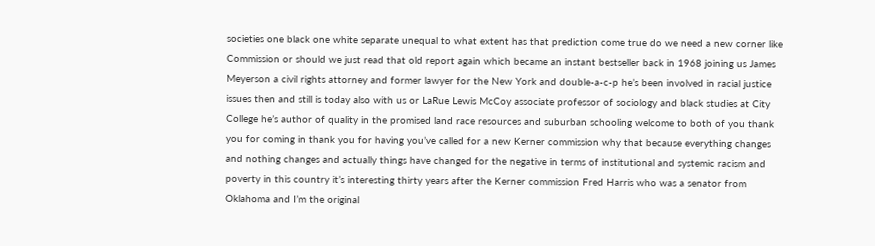societies one black one white separate unequal to what extent has that prediction come true do we need a new corner like Commission or should we just read that old report again which became an instant bestseller back in 1968 joining us James Meyerson a civil rights attorney and former lawyer for the New York and double-a-c-p he’s been involved in racial justice issues then and still is today also with us or LaRue Lewis McCoy associate professor of sociology and black studies at City College he’s author of quality in the promised land race resources and suburban schooling welcome to both of you thank you for coming in thank you for having you’ve called for a new Kerner commission why that because everything changes and nothing changes and actually things have changed for the negative in terms of institutional and systemic racism and poverty in this country it’s interesting thirty years after the Kerner commission Fred Harris who was a senator from Oklahoma and I’m the original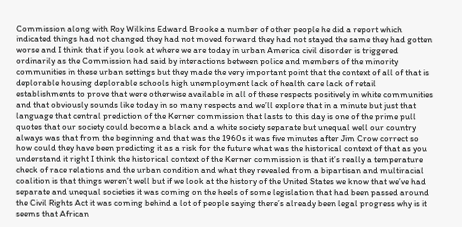Commission along with Roy Wilkins Edward Brooke a number of other people he did a report which indicated things had not changed they had not moved forward they had not stayed the same they had gotten worse and I think that if you look at where we are today in urban America civil disorder is triggered ordinarily as the Commission had said by interactions between police and members of the minority communities in these urban settings but they made the very important point that the context of all of that is deplorable housing deplorable schools high unemployment lack of health care lack of retail establishments to prove that were otherwise available in all of these respects positively in white communities and that obviously sounds like today in so many respects and we’ll explore that in a minute but just that language that central prediction of the Kerner commission that lasts to this day is one of the prime pull quotes that our society could become a black and a white society separate but unequal well our country always was that from the beginning and that was the 1960s it was five minutes after Jim Crow correct so how could they have been predicting it as a risk for the future what was the historical context of that as you understand it right I think the historical context of the Kerner commission is that it’s really a temperature check of race relations and the urban condition and what they revealed from a bipartisan and multiracial coalition is that things weren’t well but if we look at the history of the United States we know that we’ve had separate and unequal societies it was coming on the heels of some legislation that had been passed around the Civil Rights Act it was coming behind a lot of people saying there’s already been legal progress why is it seems that African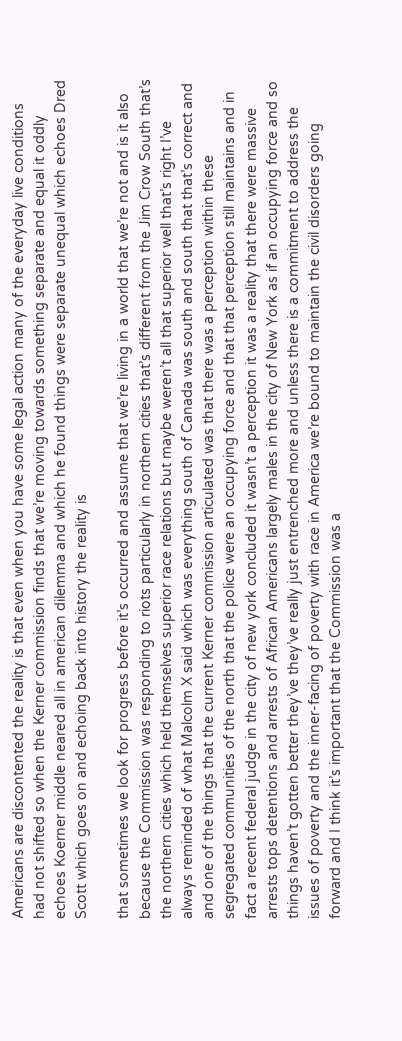Americans are discontented the reality is that even when you have some legal action many of the everyday live conditions had not shifted so when the Kerner commission finds that we’re moving towards something separate and equal it oddly echoes Koerner middle neared all in american dilemma and which he found things were separate unequal which echoes Dred Scott which goes on and echoing back into history the reality is

that sometimes we look for progress before it’s occurred and assume that we’re living in a world that we’re not and is it also because the Commission was responding to riots particularly in northern cities that’s different from the Jim Crow South that’s the northern cities which held themselves superior race relations but maybe weren’t all that superior well that’s right I’ve always reminded of what Malcolm X said which was everything south of Canada was south and south that that’s correct and and one of the things that the current Kerner commission articulated was that there was a perception within these segregated communities of the north that the police were an occupying force and that that perception still maintains and in fact a recent federal judge in the city of new york concluded it wasn’t a perception it was a reality that there were massive arrests tops detentions and arrests of African Americans largely males in the city of New York as if an occupying force and so things haven’t gotten better they’ve they’ve really just entrenched more and unless there is a commitment to address the issues of poverty and the inner-facing of poverty with race in America we’re bound to maintain the civil disorders going forward and I think it’s important that the Commission was a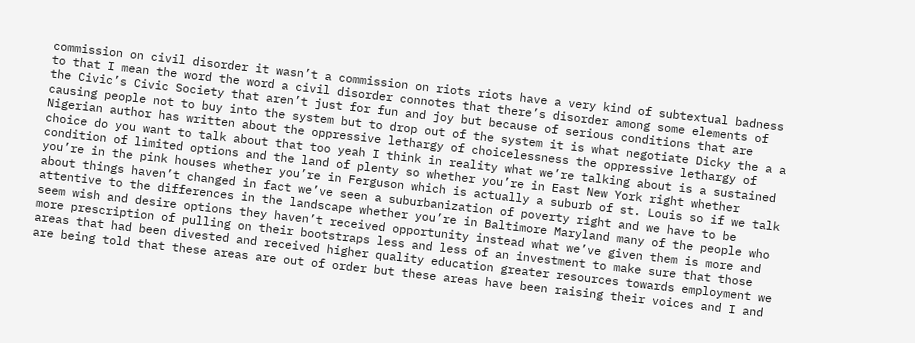commission on civil disorder it wasn’t a commission on riots riots have a very kind of subtextual badness to that I mean the word the word a civil disorder connotes that there’s disorder among some elements of the Civic’s Civic Society that aren’t just for fun and joy but because of serious conditions that are causing people not to buy into the system but to drop out of the system it is what negotiate Dicky the a a Nigerian author has written about the oppressive lethargy of choicelessness the oppressive lethargy of choice do you want to talk about that too yeah I think in reality what we’re talking about is a sustained condition of limited options and the land of plenty so whether you’re in East New York right whether you’re in the pink houses whether you’re in Ferguson which is actually a suburb of st. Louis so if we talk about things haven’t changed in fact we’ve seen a suburbanization of poverty right and we have to be attentive to the differences in the landscape whether you’re in Baltimore Maryland many of the people who seem wish and desire options they haven’t received opportunity instead what we’ve given them is more and more prescription of pulling on their bootstraps less and less of an investment to make sure that those areas that had been divested and received higher quality education greater resources towards employment we are being told that these areas are out of order but these areas have been raising their voices and I and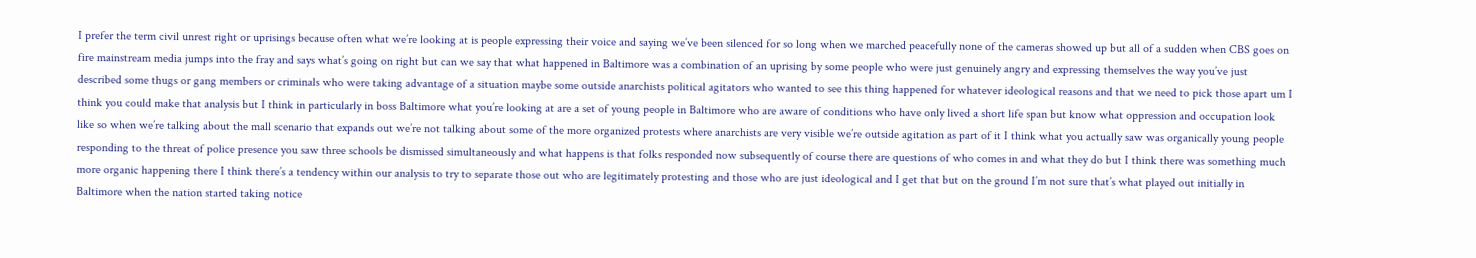I prefer the term civil unrest right or uprisings because often what we’re looking at is people expressing their voice and saying we’ve been silenced for so long when we marched peacefully none of the cameras showed up but all of a sudden when CBS goes on fire mainstream media jumps into the fray and says what’s going on right but can we say that what happened in Baltimore was a combination of an uprising by some people who were just genuinely angry and expressing themselves the way you’ve just described some thugs or gang members or criminals who were taking advantage of a situation maybe some outside anarchists political agitators who wanted to see this thing happened for whatever ideological reasons and that we need to pick those apart um I think you could make that analysis but I think in particularly in boss Baltimore what you’re looking at are a set of young people in Baltimore who are aware of conditions who have only lived a short life span but know what oppression and occupation look like so when we’re talking about the mall scenario that expands out we’re not talking about some of the more organized protests where anarchists are very visible we’re outside agitation as part of it I think what you actually saw was organically young people responding to the threat of police presence you saw three schools be dismissed simultaneously and what happens is that folks responded now subsequently of course there are questions of who comes in and what they do but I think there was something much more organic happening there I think there’s a tendency within our analysis to try to separate those out who are legitimately protesting and those who are just ideological and I get that but on the ground I’m not sure that’s what played out initially in Baltimore when the nation started taking notice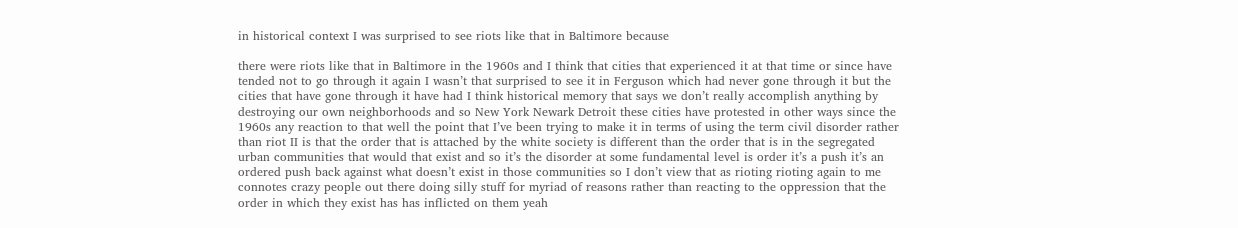in historical context I was surprised to see riots like that in Baltimore because

there were riots like that in Baltimore in the 1960s and I think that cities that experienced it at that time or since have tended not to go through it again I wasn’t that surprised to see it in Ferguson which had never gone through it but the cities that have gone through it have had I think historical memory that says we don’t really accomplish anything by destroying our own neighborhoods and so New York Newark Detroit these cities have protested in other ways since the 1960s any reaction to that well the point that I’ve been trying to make it in terms of using the term civil disorder rather than riot II is that the order that is attached by the white society is different than the order that is in the segregated urban communities that would that exist and so it’s the disorder at some fundamental level is order it’s a push it’s an ordered push back against what doesn’t exist in those communities so I don’t view that as rioting rioting again to me connotes crazy people out there doing silly stuff for myriad of reasons rather than reacting to the oppression that the order in which they exist has has inflicted on them yeah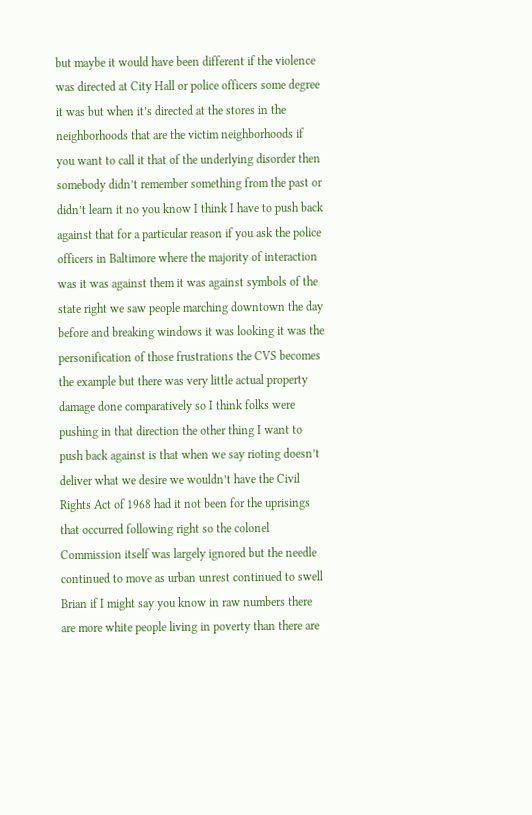but maybe it would have been different if the violence was directed at City Hall or police officers some degree it was but when it’s directed at the stores in the neighborhoods that are the victim neighborhoods if you want to call it that of the underlying disorder then somebody didn’t remember something from the past or didn’t learn it no you know I think I have to push back against that for a particular reason if you ask the police officers in Baltimore where the majority of interaction was it was against them it was against symbols of the state right we saw people marching downtown the day before and breaking windows it was looking it was the personification of those frustrations the CVS becomes the example but there was very little actual property damage done comparatively so I think folks were pushing in that direction the other thing I want to push back against is that when we say rioting doesn’t deliver what we desire we wouldn’t have the Civil Rights Act of 1968 had it not been for the uprisings that occurred following right so the colonel Commission itself was largely ignored but the needle continued to move as urban unrest continued to swell Brian if I might say you know in raw numbers there are more white people living in poverty than there are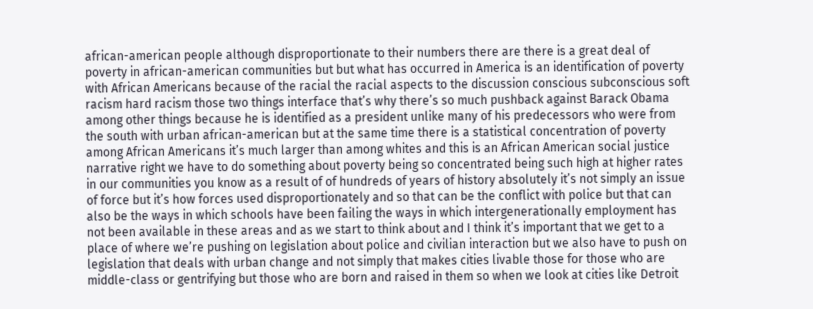african-american people although disproportionate to their numbers there are there is a great deal of poverty in african-american communities but but what has occurred in America is an identification of poverty with African Americans because of the racial the racial aspects to the discussion conscious subconscious soft racism hard racism those two things interface that’s why there’s so much pushback against Barack Obama among other things because he is identified as a president unlike many of his predecessors who were from the south with urban african-american but at the same time there is a statistical concentration of poverty among African Americans it’s much larger than among whites and this is an African American social justice narrative right we have to do something about poverty being so concentrated being such high at higher rates in our communities you know as a result of of hundreds of years of history absolutely it’s not simply an issue of force but it’s how forces used disproportionately and so that can be the conflict with police but that can also be the ways in which schools have been failing the ways in which intergenerationally employment has not been available in these areas and as we start to think about and I think it’s important that we get to a place of where we’re pushing on legislation about police and civilian interaction but we also have to push on legislation that deals with urban change and not simply that makes cities livable those for those who are middle-class or gentrifying but those who are born and raised in them so when we look at cities like Detroit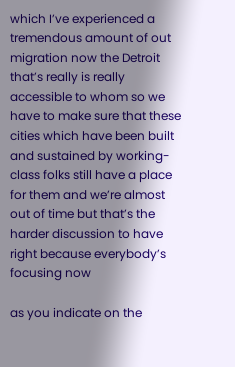which I’ve experienced a tremendous amount of out migration now the Detroit that’s really is really accessible to whom so we have to make sure that these cities which have been built and sustained by working-class folks still have a place for them and we’re almost out of time but that’s the harder discussion to have right because everybody’s focusing now

as you indicate on the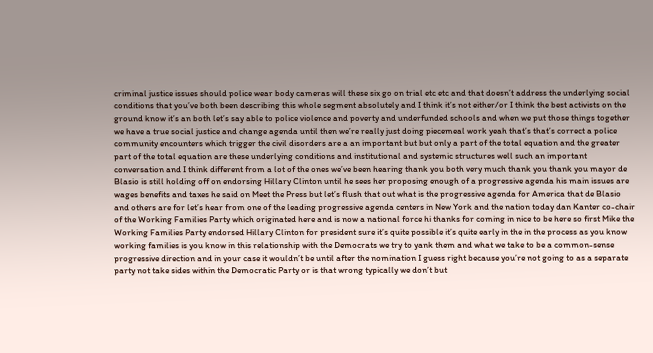criminal justice issues should police wear body cameras will these six go on trial etc etc and that doesn’t address the underlying social conditions that you’ve both been describing this whole segment absolutely and I think it’s not either/or I think the best activists on the ground know it’s an both let’s say able to police violence and poverty and underfunded schools and when we put those things together we have a true social justice and change agenda until then we’re really just doing piecemeal work yeah that’s that’s correct a police community encounters which trigger the civil disorders are a an important but but only a part of the total equation and the greater part of the total equation are these underlying conditions and institutional and systemic structures well such an important conversation and I think different from a lot of the ones we’ve been hearing thank you both very much thank you thank you mayor de Blasio is still holding off on endorsing Hillary Clinton until he sees her proposing enough of a progressive agenda his main issues are wages benefits and taxes he said on Meet the Press but let’s flush that out what is the progressive agenda for America that de Blasio and others are for let’s hear from one of the leading progressive agenda centers in New York and the nation today dan Kanter co-chair of the Working Families Party which originated here and is now a national force hi thanks for coming in nice to be here so first Mike the Working Families Party endorsed Hillary Clinton for president sure it’s quite possible it’s quite early in the in the process as you know working families is you know in this relationship with the Democrats we try to yank them and what we take to be a common-sense progressive direction and in your case it wouldn’t be until after the nomination I guess right because you’re not going to as a separate party not take sides within the Democratic Party or is that wrong typically we don’t but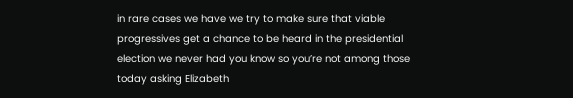in rare cases we have we try to make sure that viable progressives get a chance to be heard in the presidential election we never had you know so you’re not among those today asking Elizabeth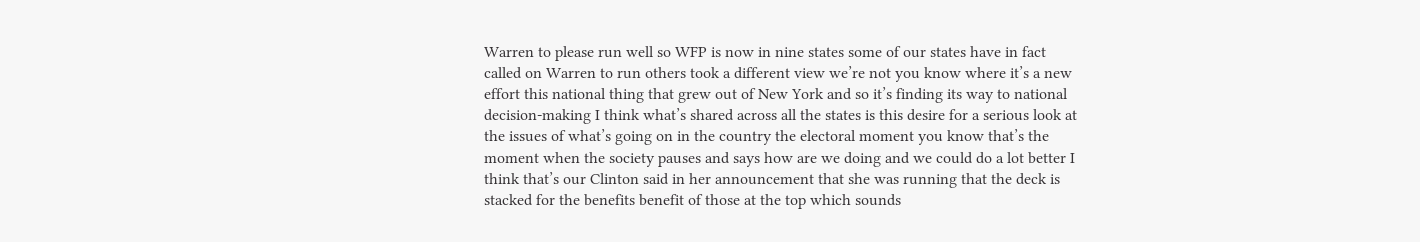Warren to please run well so WFP is now in nine states some of our states have in fact called on Warren to run others took a different view we’re not you know where it’s a new effort this national thing that grew out of New York and so it’s finding its way to national decision-making I think what’s shared across all the states is this desire for a serious look at the issues of what’s going on in the country the electoral moment you know that’s the moment when the society pauses and says how are we doing and we could do a lot better I think that’s our Clinton said in her announcement that she was running that the deck is stacked for the benefits benefit of those at the top which sounds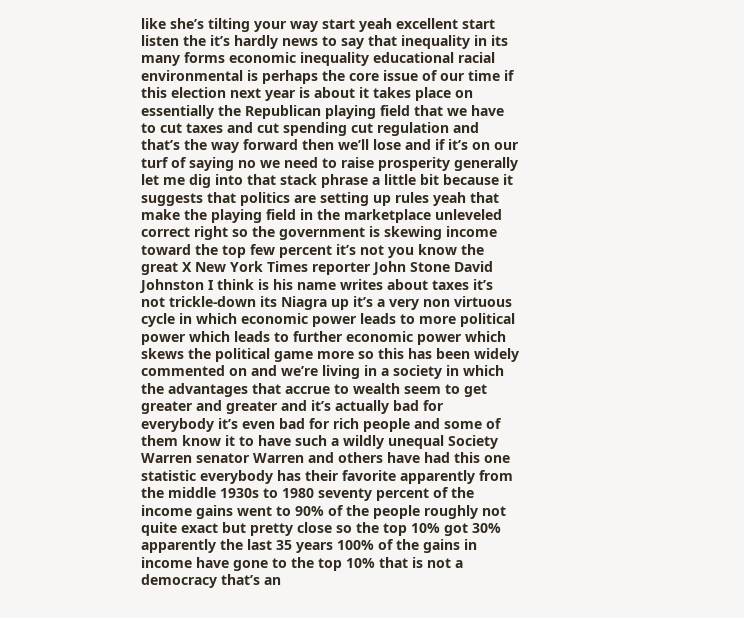like she’s tilting your way start yeah excellent start listen the it’s hardly news to say that inequality in its many forms economic inequality educational racial environmental is perhaps the core issue of our time if this election next year is about it takes place on essentially the Republican playing field that we have to cut taxes and cut spending cut regulation and that’s the way forward then we’ll lose and if it’s on our turf of saying no we need to raise prosperity generally let me dig into that stack phrase a little bit because it suggests that politics are setting up rules yeah that make the playing field in the marketplace unleveled correct right so the government is skewing income toward the top few percent it’s not you know the great X New York Times reporter John Stone David Johnston I think is his name writes about taxes it’s not trickle-down its Niagra up it’s a very non virtuous cycle in which economic power leads to more political power which leads to further economic power which skews the political game more so this has been widely commented on and we’re living in a society in which the advantages that accrue to wealth seem to get greater and greater and it’s actually bad for everybody it’s even bad for rich people and some of them know it to have such a wildly unequal Society Warren senator Warren and others have had this one statistic everybody has their favorite apparently from the middle 1930s to 1980 seventy percent of the income gains went to 90% of the people roughly not quite exact but pretty close so the top 10% got 30% apparently the last 35 years 100% of the gains in income have gone to the top 10% that is not a democracy that’s an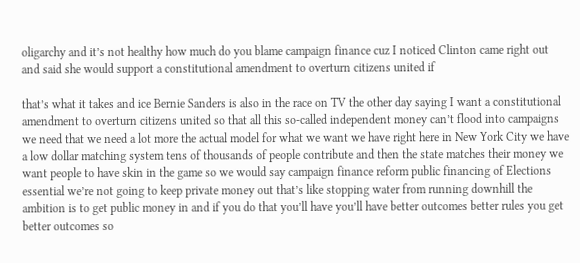oligarchy and it’s not healthy how much do you blame campaign finance cuz I noticed Clinton came right out and said she would support a constitutional amendment to overturn citizens united if

that’s what it takes and ice Bernie Sanders is also in the race on TV the other day saying I want a constitutional amendment to overturn citizens united so that all this so-called independent money can’t flood into campaigns we need that we need a lot more the actual model for what we want we have right here in New York City we have a low dollar matching system tens of thousands of people contribute and then the state matches their money we want people to have skin in the game so we would say campaign finance reform public financing of Elections essential we’re not going to keep private money out that’s like stopping water from running downhill the ambition is to get public money in and if you do that you’ll have you’ll have better outcomes better rules you get better outcomes so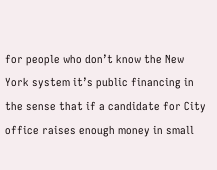for people who don’t know the New York system it’s public financing in the sense that if a candidate for City office raises enough money in small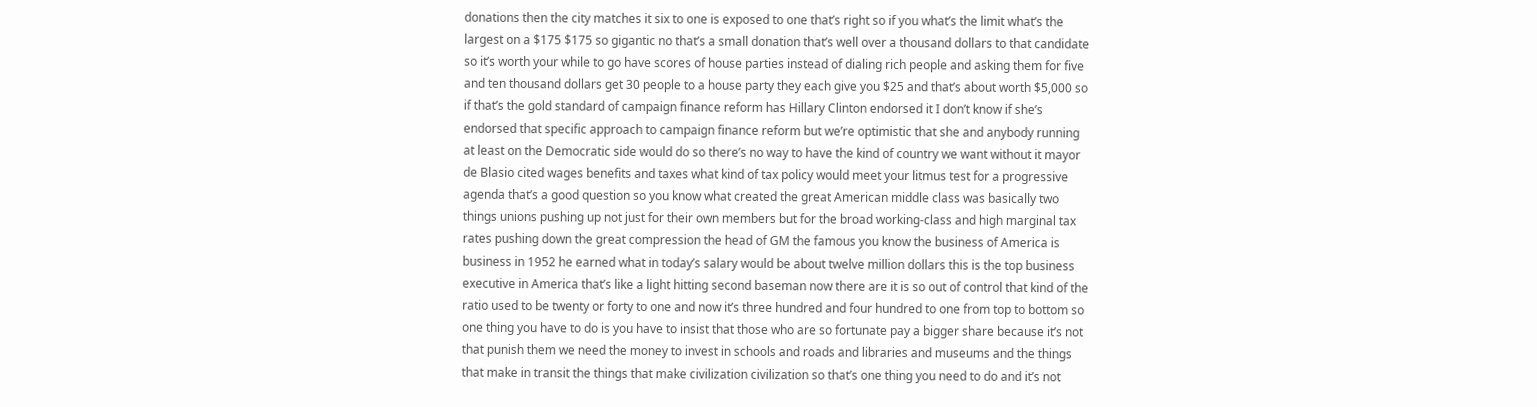donations then the city matches it six to one is exposed to one that’s right so if you what’s the limit what’s the largest on a $175 $175 so gigantic no that’s a small donation that’s well over a thousand dollars to that candidate so it’s worth your while to go have scores of house parties instead of dialing rich people and asking them for five and ten thousand dollars get 30 people to a house party they each give you $25 and that’s about worth $5,000 so if that’s the gold standard of campaign finance reform has Hillary Clinton endorsed it I don’t know if she’s endorsed that specific approach to campaign finance reform but we’re optimistic that she and anybody running at least on the Democratic side would do so there’s no way to have the kind of country we want without it mayor de Blasio cited wages benefits and taxes what kind of tax policy would meet your litmus test for a progressive agenda that’s a good question so you know what created the great American middle class was basically two things unions pushing up not just for their own members but for the broad working-class and high marginal tax rates pushing down the great compression the head of GM the famous you know the business of America is business in 1952 he earned what in today’s salary would be about twelve million dollars this is the top business executive in America that’s like a light hitting second baseman now there are it is so out of control that kind of the ratio used to be twenty or forty to one and now it’s three hundred and four hundred to one from top to bottom so one thing you have to do is you have to insist that those who are so fortunate pay a bigger share because it’s not that punish them we need the money to invest in schools and roads and libraries and museums and the things that make in transit the things that make civilization civilization so that’s one thing you need to do and it’s not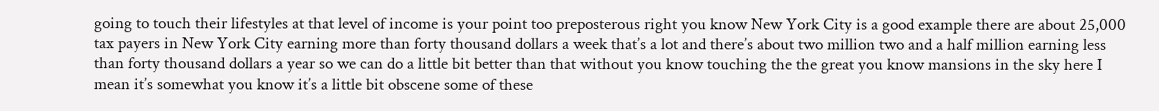going to touch their lifestyles at that level of income is your point too preposterous right you know New York City is a good example there are about 25,000 tax payers in New York City earning more than forty thousand dollars a week that’s a lot and there’s about two million two and a half million earning less than forty thousand dollars a year so we can do a little bit better than that without you know touching the the great you know mansions in the sky here I mean it’s somewhat you know it’s a little bit obscene some of these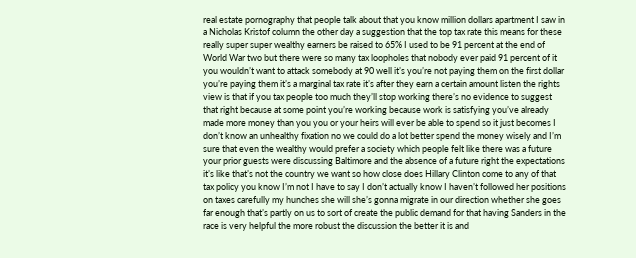real estate pornography that people talk about that you know million dollars apartment I saw in a Nicholas Kristof column the other day a suggestion that the top tax rate this means for these really super super wealthy earners be raised to 65% I used to be 91 percent at the end of World War two but there were so many tax loopholes that nobody ever paid 91 percent of it you wouldn’t want to attack somebody at 90 well it’s you’re not paying them on the first dollar you’re paying them it’s a marginal tax rate it’s after they earn a certain amount listen the rights view is that if you tax people too much they’ll stop working there’s no evidence to suggest that right because at some point you’re working because work is satisfying you’ve already made more money than you you or your heirs will ever be able to spend so it just becomes I don’t know an unhealthy fixation no we could do a lot better spend the money wisely and I’m sure that even the wealthy would prefer a society which people felt like there was a future your prior guests were discussing Baltimore and the absence of a future right the expectations it’s like that’s not the country we want so how close does Hillary Clinton come to any of that tax policy you know I’m not I have to say I don’t actually know I haven’t followed her positions on taxes carefully my hunches she will she’s gonna migrate in our direction whether she goes far enough that’s partly on us to sort of create the public demand for that having Sanders in the race is very helpful the more robust the discussion the better it is and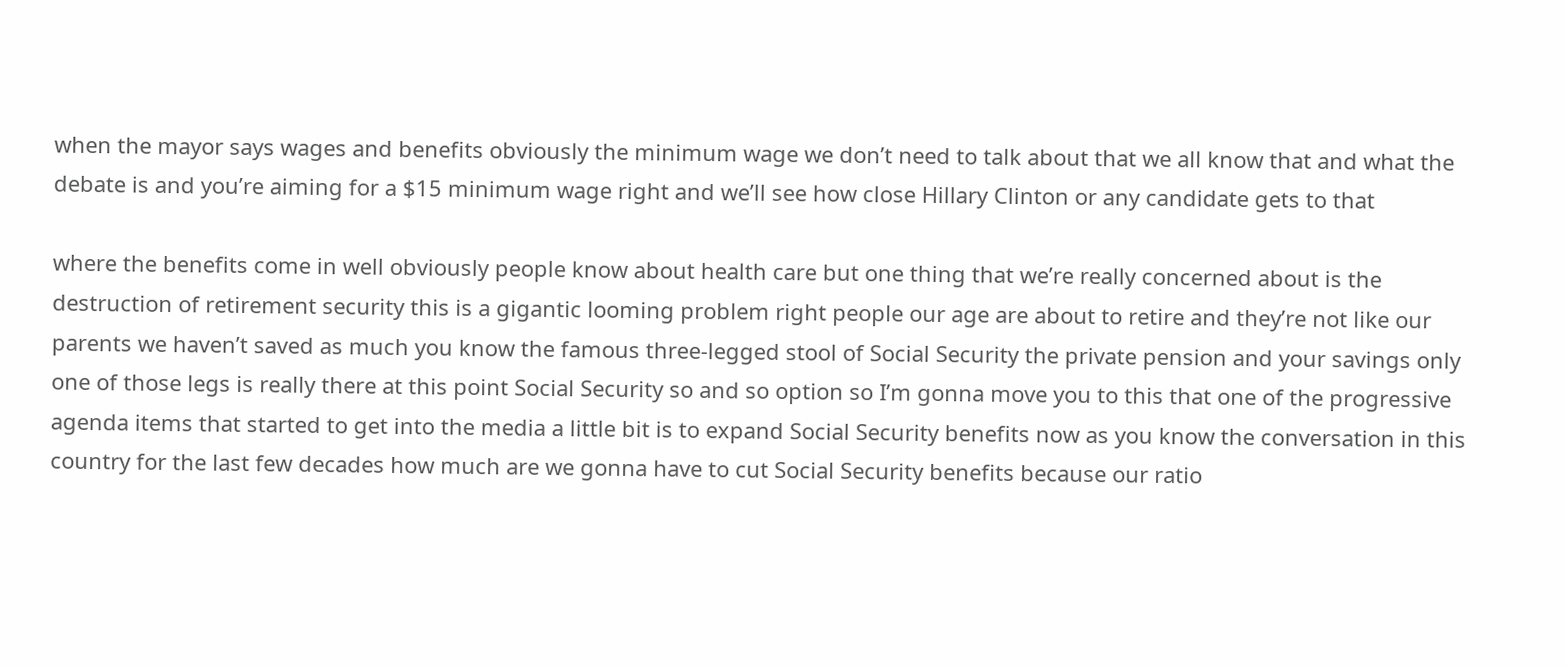when the mayor says wages and benefits obviously the minimum wage we don’t need to talk about that we all know that and what the debate is and you’re aiming for a $15 minimum wage right and we’ll see how close Hillary Clinton or any candidate gets to that

where the benefits come in well obviously people know about health care but one thing that we’re really concerned about is the destruction of retirement security this is a gigantic looming problem right people our age are about to retire and they’re not like our parents we haven’t saved as much you know the famous three-legged stool of Social Security the private pension and your savings only one of those legs is really there at this point Social Security so and so option so I’m gonna move you to this that one of the progressive agenda items that started to get into the media a little bit is to expand Social Security benefits now as you know the conversation in this country for the last few decades how much are we gonna have to cut Social Security benefits because our ratio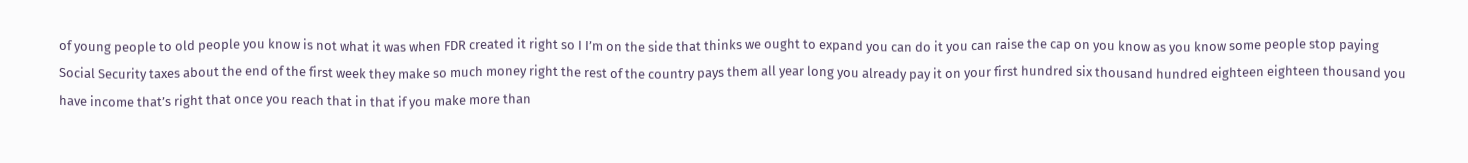of young people to old people you know is not what it was when FDR created it right so I I’m on the side that thinks we ought to expand you can do it you can raise the cap on you know as you know some people stop paying Social Security taxes about the end of the first week they make so much money right the rest of the country pays them all year long you already pay it on your first hundred six thousand hundred eighteen eighteen thousand you have income that’s right that once you reach that in that if you make more than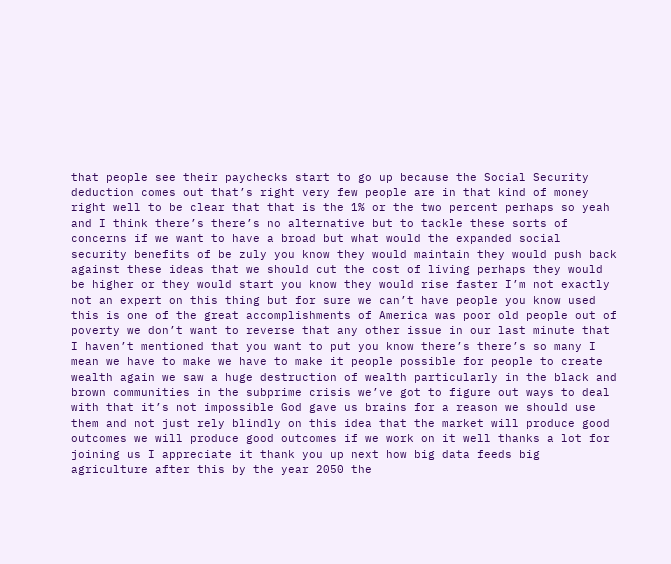that people see their paychecks start to go up because the Social Security deduction comes out that’s right very few people are in that kind of money right well to be clear that that is the 1% or the two percent perhaps so yeah and I think there’s there’s no alternative but to tackle these sorts of concerns if we want to have a broad but what would the expanded social security benefits of be zuly you know they would maintain they would push back against these ideas that we should cut the cost of living perhaps they would be higher or they would start you know they would rise faster I’m not exactly not an expert on this thing but for sure we can’t have people you know used this is one of the great accomplishments of America was poor old people out of poverty we don’t want to reverse that any other issue in our last minute that I haven’t mentioned that you want to put you know there’s there’s so many I mean we have to make we have to make it people possible for people to create wealth again we saw a huge destruction of wealth particularly in the black and brown communities in the subprime crisis we’ve got to figure out ways to deal with that it’s not impossible God gave us brains for a reason we should use them and not just rely blindly on this idea that the market will produce good outcomes we will produce good outcomes if we work on it well thanks a lot for joining us I appreciate it thank you up next how big data feeds big agriculture after this by the year 2050 the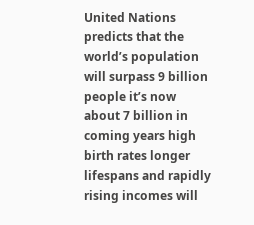United Nations predicts that the world’s population will surpass 9 billion people it’s now about 7 billion in coming years high birth rates longer lifespans and rapidly rising incomes will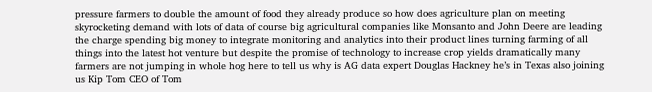pressure farmers to double the amount of food they already produce so how does agriculture plan on meeting skyrocketing demand with lots of data of course big agricultural companies like Monsanto and John Deere are leading the charge spending big money to integrate monitoring and analytics into their product lines turning farming of all things into the latest hot venture but despite the promise of technology to increase crop yields dramatically many farmers are not jumping in whole hog here to tell us why is AG data expert Douglas Hackney he’s in Texas also joining us Kip Tom CEO of Tom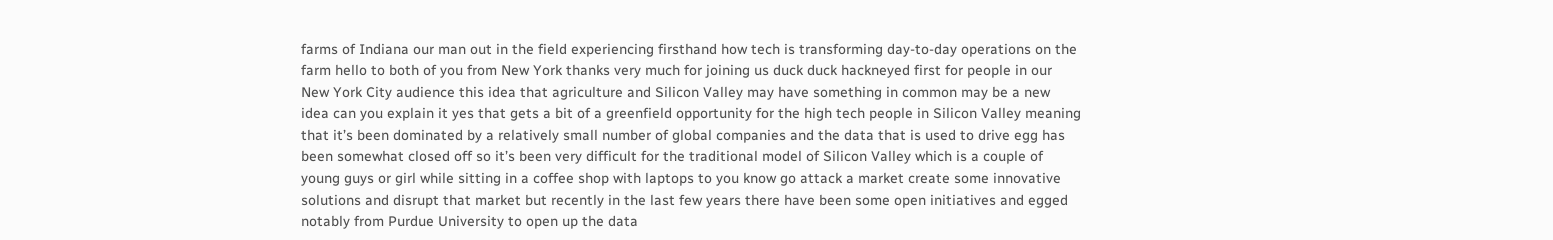farms of Indiana our man out in the field experiencing firsthand how tech is transforming day-to-day operations on the farm hello to both of you from New York thanks very much for joining us duck duck hackneyed first for people in our New York City audience this idea that agriculture and Silicon Valley may have something in common may be a new idea can you explain it yes that gets a bit of a greenfield opportunity for the high tech people in Silicon Valley meaning that it’s been dominated by a relatively small number of global companies and the data that is used to drive egg has been somewhat closed off so it’s been very difficult for the traditional model of Silicon Valley which is a couple of young guys or girl while sitting in a coffee shop with laptops to you know go attack a market create some innovative solutions and disrupt that market but recently in the last few years there have been some open initiatives and egged notably from Purdue University to open up the data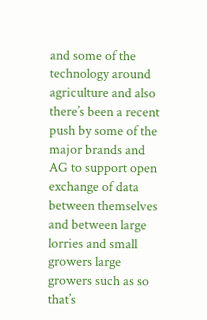and some of the technology around agriculture and also there’s been a recent push by some of the major brands and AG to support open exchange of data between themselves and between large lorries and small growers large growers such as so that’s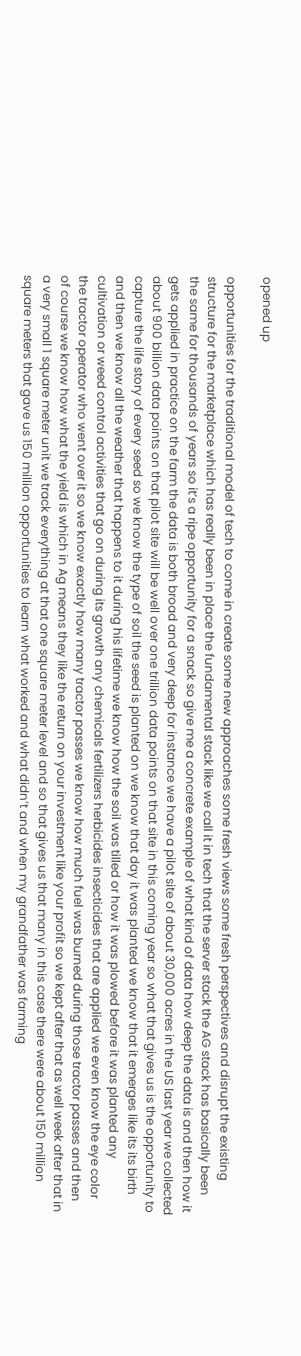opened up

opportunities for the traditional model of tech to come in create some new approaches some fresh views some fresh perspectives and disrupt the existing structure for the marketplace which has really been in place the fundamental stack like we call it in tech that the server stack the AG stack has basically been the same for thousands of years so it’s a ripe opportunity for a snack so give me a concrete example of what kind of data how deep the data is and then how it gets applied in practice on the farm the data is both broad and very deep for instance we have a pilot site of about 30,000 acres in the US last year we collected about 900 billion data points on that pilot site will be well over one trillion data points on that site in this coming year so what that gives us is the opportunity to capture the life story of every seed so we know the type of soil the seed is planted on we know that day it was planted we know that it emerges like its its birth and then we know all the weather that happens to it during his lifetime we know how the soil was tilled or how it was plowed before it was planted any cultivation or weed control activities that go on during its growth any chemicals fertilizers herbicides insecticides that are applied we even know the eye color the tractor operator who went over it so we know exactly how many tractor passes we know how much fuel was burned during those tractor passes and then of course we know how what the yield is which in Ag means they like the return on your investment like your profit so we kept after that as well week after that in a very small 1 square meter unit we track everything at that one square meter level and so that gives us that many in this case there were about 150 million square meters that gave us 150 million opportunities to learn what worked and what didn’t and when my grandfather was farming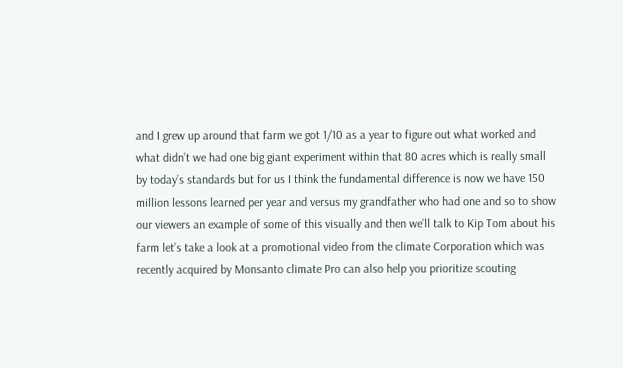and I grew up around that farm we got 1/10 as a year to figure out what worked and what didn’t we had one big giant experiment within that 80 acres which is really small by today’s standards but for us I think the fundamental difference is now we have 150 million lessons learned per year and versus my grandfather who had one and so to show our viewers an example of some of this visually and then we’ll talk to Kip Tom about his farm let’s take a look at a promotional video from the climate Corporation which was recently acquired by Monsanto climate Pro can also help you prioritize scouting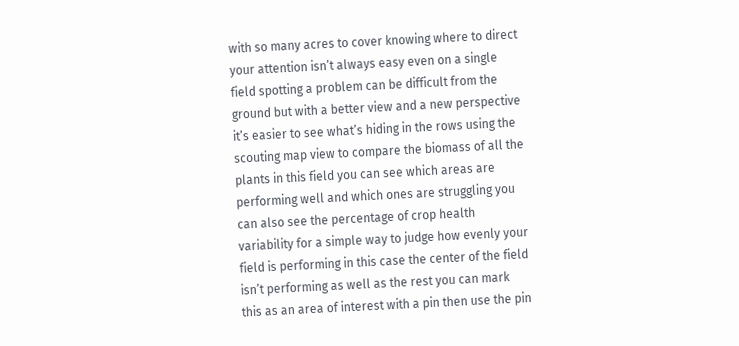with so many acres to cover knowing where to direct your attention isn’t always easy even on a single field spotting a problem can be difficult from the ground but with a better view and a new perspective it’s easier to see what’s hiding in the rows using the scouting map view to compare the biomass of all the plants in this field you can see which areas are performing well and which ones are struggling you can also see the percentage of crop health variability for a simple way to judge how evenly your field is performing in this case the center of the field isn’t performing as well as the rest you can mark this as an area of interest with a pin then use the pin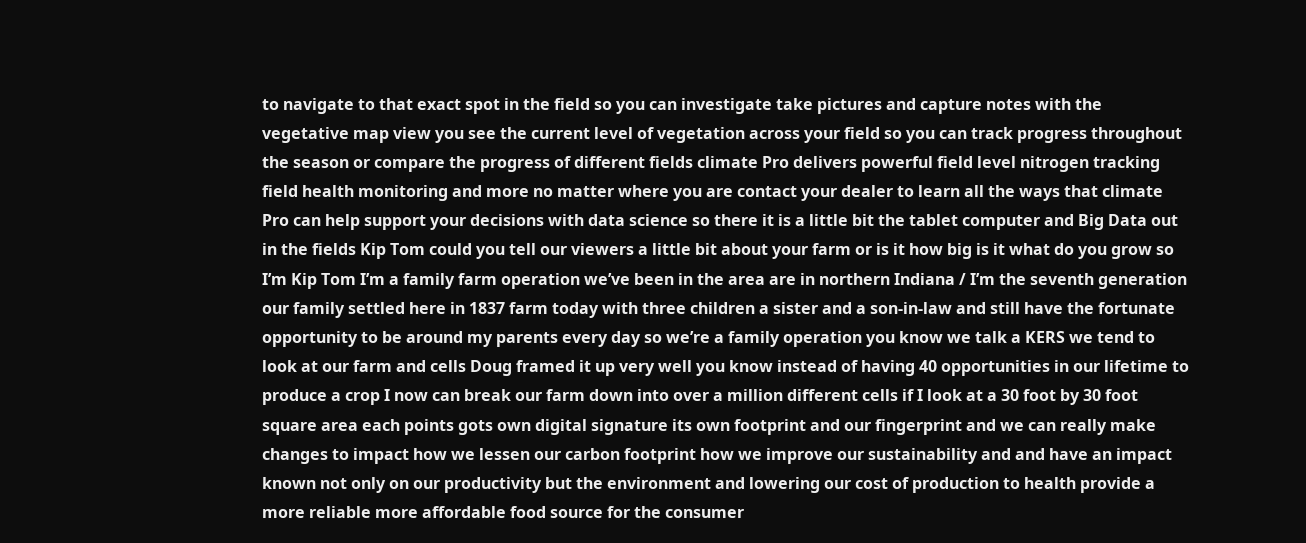to navigate to that exact spot in the field so you can investigate take pictures and capture notes with the vegetative map view you see the current level of vegetation across your field so you can track progress throughout the season or compare the progress of different fields climate Pro delivers powerful field level nitrogen tracking field health monitoring and more no matter where you are contact your dealer to learn all the ways that climate Pro can help support your decisions with data science so there it is a little bit the tablet computer and Big Data out in the fields Kip Tom could you tell our viewers a little bit about your farm or is it how big is it what do you grow so I’m Kip Tom I’m a family farm operation we’ve been in the area are in northern Indiana / I’m the seventh generation our family settled here in 1837 farm today with three children a sister and a son-in-law and still have the fortunate opportunity to be around my parents every day so we’re a family operation you know we talk a KERS we tend to look at our farm and cells Doug framed it up very well you know instead of having 40 opportunities in our lifetime to produce a crop I now can break our farm down into over a million different cells if I look at a 30 foot by 30 foot square area each points gots own digital signature its own footprint and our fingerprint and we can really make changes to impact how we lessen our carbon footprint how we improve our sustainability and and have an impact known not only on our productivity but the environment and lowering our cost of production to health provide a more reliable more affordable food source for the consumer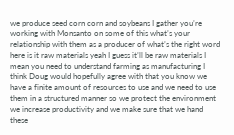we produce seed corn corn and soybeans I gather you’re working with Monsanto on some of this what’s your relationship with them as a producer of what’s the right word here is it raw materials yeah I guess it’ll be raw materials I mean you need to understand farming as manufacturing I think Doug would hopefully agree with that you know we have a finite amount of resources to use and we need to use them in a structured manner so we protect the environment we increase productivity and we make sure that we hand these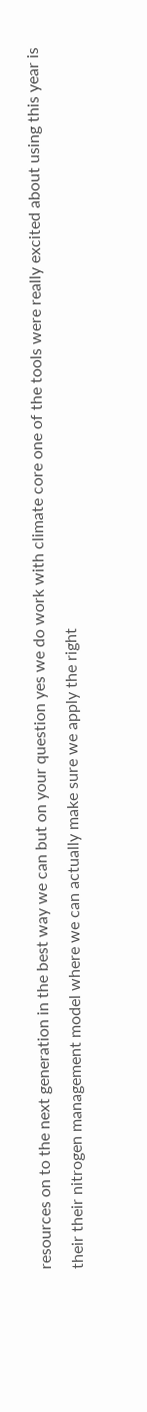resources on to the next generation in the best way we can but on your question yes we do work with climate core one of the tools were really excited about using this year is their their nitrogen management model where we can actually make sure we apply the right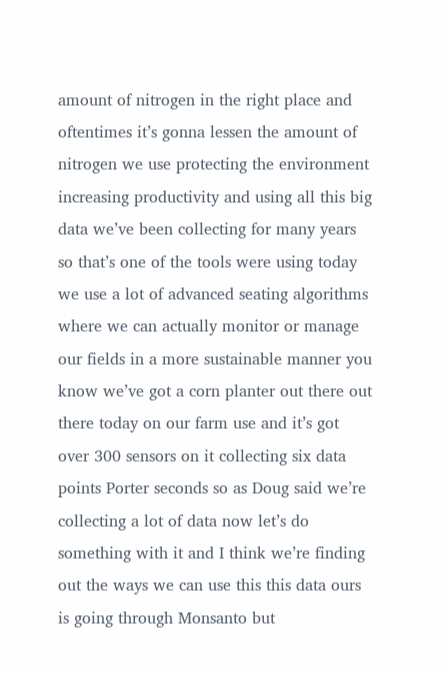amount of nitrogen in the right place and oftentimes it’s gonna lessen the amount of nitrogen we use protecting the environment increasing productivity and using all this big data we’ve been collecting for many years so that’s one of the tools were using today we use a lot of advanced seating algorithms where we can actually monitor or manage our fields in a more sustainable manner you know we’ve got a corn planter out there out there today on our farm use and it’s got over 300 sensors on it collecting six data points Porter seconds so as Doug said we’re collecting a lot of data now let’s do something with it and I think we’re finding out the ways we can use this this data ours is going through Monsanto but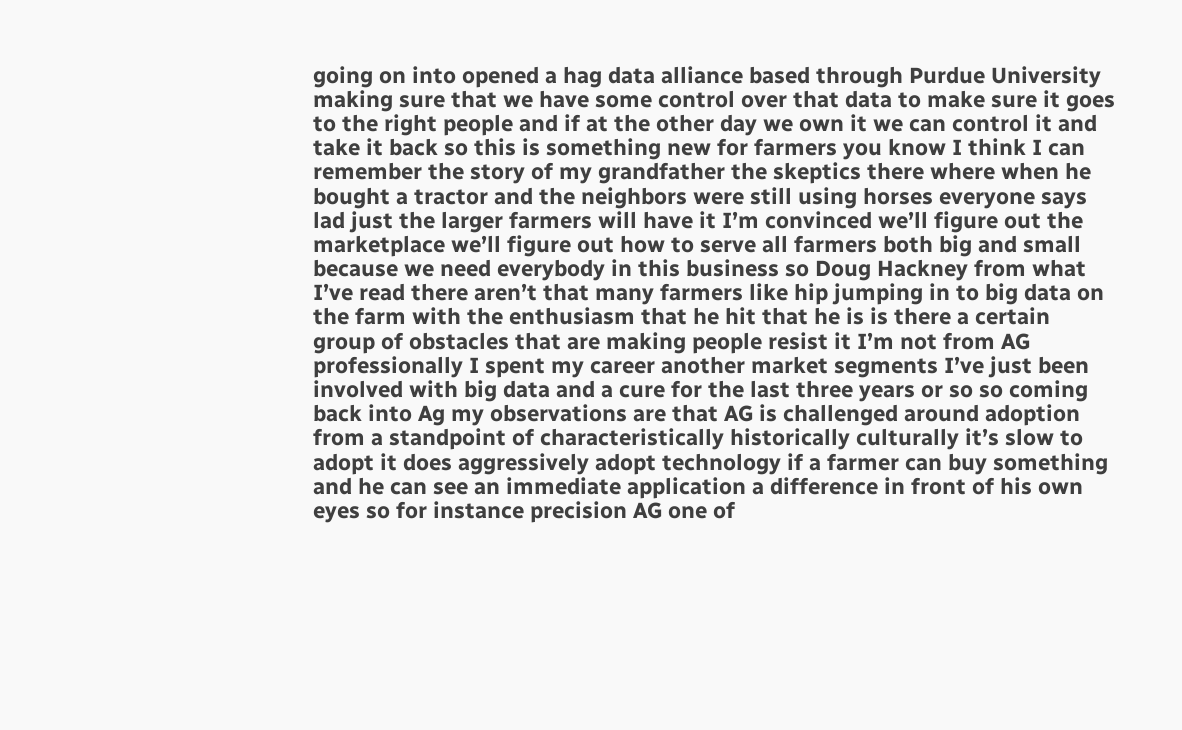going on into opened a hag data alliance based through Purdue University making sure that we have some control over that data to make sure it goes to the right people and if at the other day we own it we can control it and take it back so this is something new for farmers you know I think I can remember the story of my grandfather the skeptics there where when he bought a tractor and the neighbors were still using horses everyone says lad just the larger farmers will have it I’m convinced we’ll figure out the marketplace we’ll figure out how to serve all farmers both big and small because we need everybody in this business so Doug Hackney from what I’ve read there aren’t that many farmers like hip jumping in to big data on the farm with the enthusiasm that he hit that he is is there a certain group of obstacles that are making people resist it I’m not from AG professionally I spent my career another market segments I’ve just been involved with big data and a cure for the last three years or so so coming back into Ag my observations are that AG is challenged around adoption from a standpoint of characteristically historically culturally it’s slow to adopt it does aggressively adopt technology if a farmer can buy something and he can see an immediate application a difference in front of his own eyes so for instance precision AG one of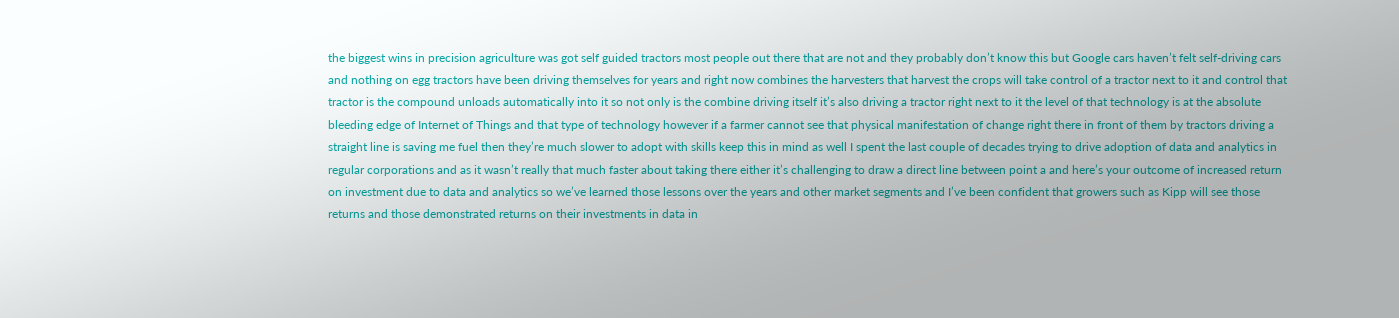the biggest wins in precision agriculture was got self guided tractors most people out there that are not and they probably don’t know this but Google cars haven’t felt self-driving cars and nothing on egg tractors have been driving themselves for years and right now combines the harvesters that harvest the crops will take control of a tractor next to it and control that tractor is the compound unloads automatically into it so not only is the combine driving itself it’s also driving a tractor right next to it the level of that technology is at the absolute bleeding edge of Internet of Things and that type of technology however if a farmer cannot see that physical manifestation of change right there in front of them by tractors driving a straight line is saving me fuel then they’re much slower to adopt with skills keep this in mind as well I spent the last couple of decades trying to drive adoption of data and analytics in regular corporations and as it wasn’t really that much faster about taking there either it’s challenging to draw a direct line between point a and here’s your outcome of increased return on investment due to data and analytics so we’ve learned those lessons over the years and other market segments and I’ve been confident that growers such as Kipp will see those returns and those demonstrated returns on their investments in data in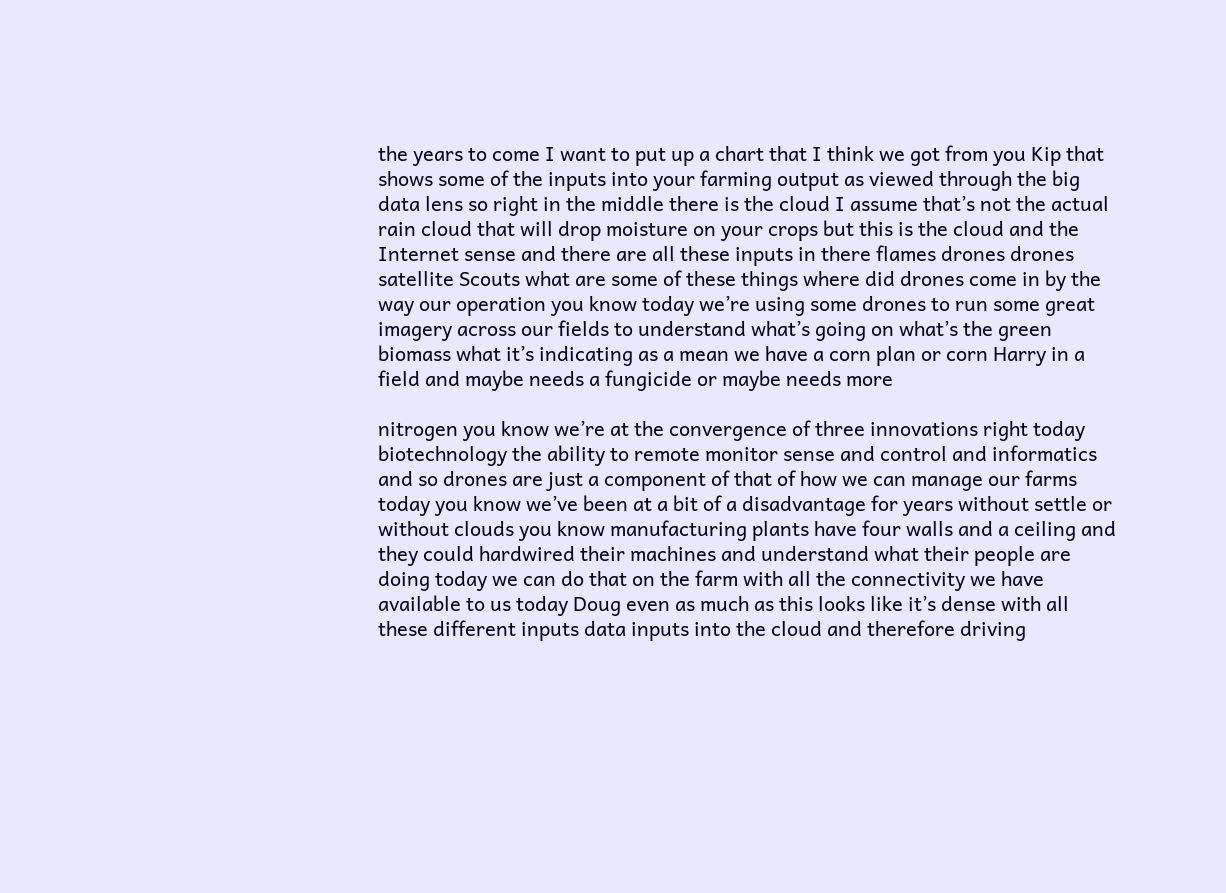the years to come I want to put up a chart that I think we got from you Kip that shows some of the inputs into your farming output as viewed through the big data lens so right in the middle there is the cloud I assume that’s not the actual rain cloud that will drop moisture on your crops but this is the cloud and the Internet sense and there are all these inputs in there flames drones drones satellite Scouts what are some of these things where did drones come in by the way our operation you know today we’re using some drones to run some great imagery across our fields to understand what’s going on what’s the green biomass what it’s indicating as a mean we have a corn plan or corn Harry in a field and maybe needs a fungicide or maybe needs more

nitrogen you know we’re at the convergence of three innovations right today biotechnology the ability to remote monitor sense and control and informatics and so drones are just a component of that of how we can manage our farms today you know we’ve been at a bit of a disadvantage for years without settle or without clouds you know manufacturing plants have four walls and a ceiling and they could hardwired their machines and understand what their people are doing today we can do that on the farm with all the connectivity we have available to us today Doug even as much as this looks like it’s dense with all these different inputs data inputs into the cloud and therefore driving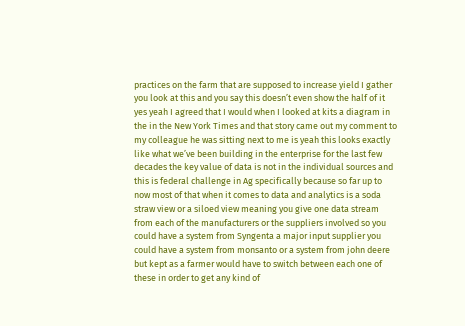practices on the farm that are supposed to increase yield I gather you look at this and you say this doesn’t even show the half of it yes yeah I agreed that I would when I looked at kits a diagram in the in the New York Times and that story came out my comment to my colleague he was sitting next to me is yeah this looks exactly like what we’ve been building in the enterprise for the last few decades the key value of data is not in the individual sources and this is federal challenge in Ag specifically because so far up to now most of that when it comes to data and analytics is a soda straw view or a siloed view meaning you give one data stream from each of the manufacturers or the suppliers involved so you could have a system from Syngenta a major input supplier you could have a system from monsanto or a system from john deere but kept as a farmer would have to switch between each one of these in order to get any kind of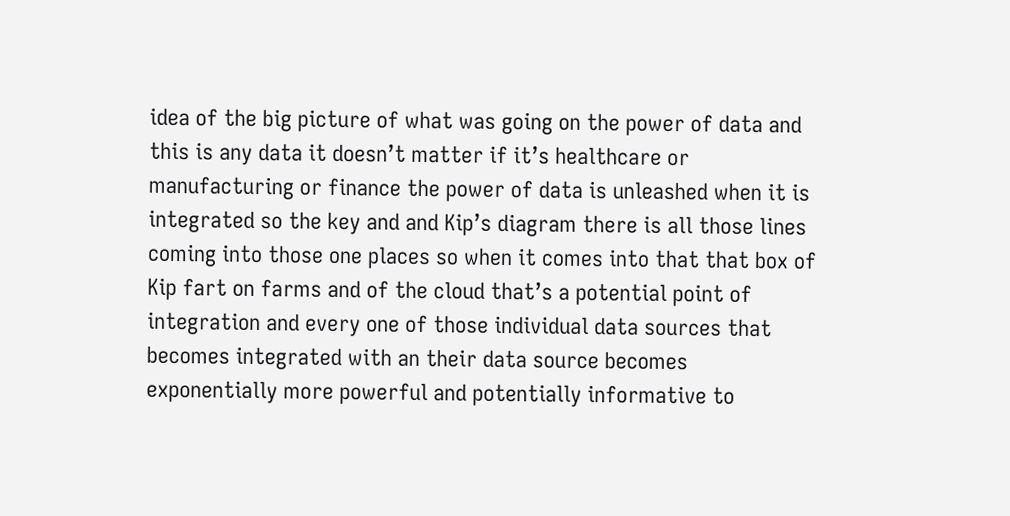idea of the big picture of what was going on the power of data and this is any data it doesn’t matter if it’s healthcare or manufacturing or finance the power of data is unleashed when it is integrated so the key and and Kip’s diagram there is all those lines coming into those one places so when it comes into that that box of Kip fart on farms and of the cloud that’s a potential point of integration and every one of those individual data sources that becomes integrated with an their data source becomes exponentially more powerful and potentially informative to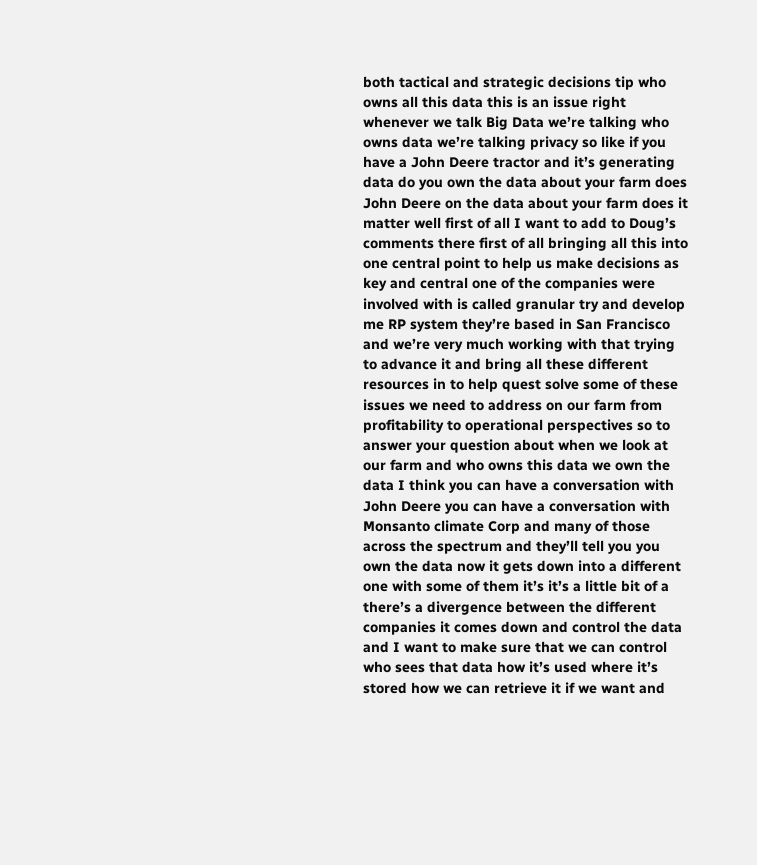both tactical and strategic decisions tip who owns all this data this is an issue right whenever we talk Big Data we’re talking who owns data we’re talking privacy so like if you have a John Deere tractor and it’s generating data do you own the data about your farm does John Deere on the data about your farm does it matter well first of all I want to add to Doug’s comments there first of all bringing all this into one central point to help us make decisions as key and central one of the companies were involved with is called granular try and develop me RP system they’re based in San Francisco and we’re very much working with that trying to advance it and bring all these different resources in to help quest solve some of these issues we need to address on our farm from profitability to operational perspectives so to answer your question about when we look at our farm and who owns this data we own the data I think you can have a conversation with John Deere you can have a conversation with Monsanto climate Corp and many of those across the spectrum and they’ll tell you you own the data now it gets down into a different one with some of them it’s it’s a little bit of a there’s a divergence between the different companies it comes down and control the data and I want to make sure that we can control who sees that data how it’s used where it’s stored how we can retrieve it if we want and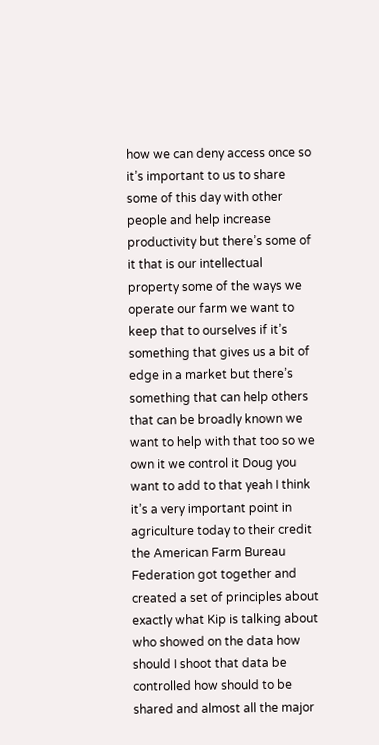how we can deny access once so it’s important to us to share some of this day with other people and help increase productivity but there’s some of it that is our intellectual property some of the ways we operate our farm we want to keep that to ourselves if it’s something that gives us a bit of edge in a market but there’s something that can help others that can be broadly known we want to help with that too so we own it we control it Doug you want to add to that yeah I think it’s a very important point in agriculture today to their credit the American Farm Bureau Federation got together and created a set of principles about exactly what Kip is talking about who showed on the data how should I shoot that data be controlled how should to be shared and almost all the major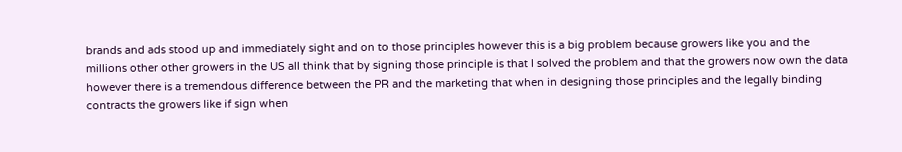brands and ads stood up and immediately sight and on to those principles however this is a big problem because growers like you and the millions other other growers in the US all think that by signing those principle is that I solved the problem and that the growers now own the data however there is a tremendous difference between the PR and the marketing that when in designing those principles and the legally binding contracts the growers like if sign when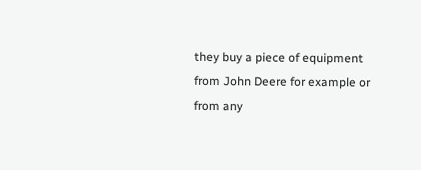they buy a piece of equipment from John Deere for example or from any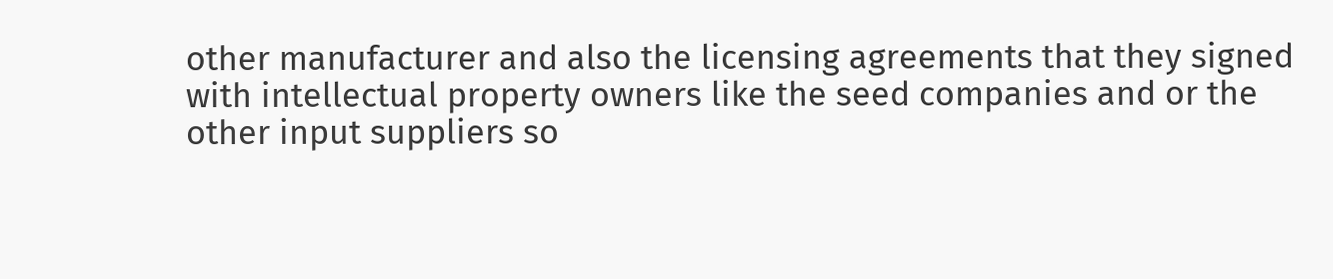other manufacturer and also the licensing agreements that they signed with intellectual property owners like the seed companies and or the other input suppliers so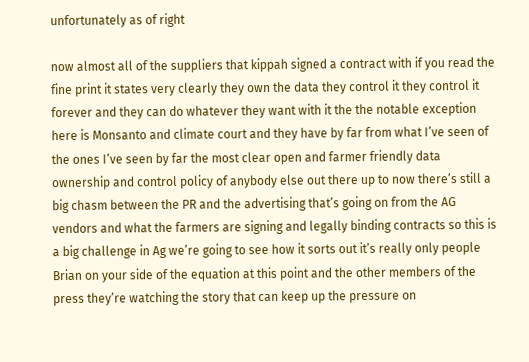unfortunately as of right

now almost all of the suppliers that kippah signed a contract with if you read the fine print it states very clearly they own the data they control it they control it forever and they can do whatever they want with it the the notable exception here is Monsanto and climate court and they have by far from what I’ve seen of the ones I’ve seen by far the most clear open and farmer friendly data ownership and control policy of anybody else out there up to now there’s still a big chasm between the PR and the advertising that’s going on from the AG vendors and what the farmers are signing and legally binding contracts so this is a big challenge in Ag we’re going to see how it sorts out it’s really only people Brian on your side of the equation at this point and the other members of the press they’re watching the story that can keep up the pressure on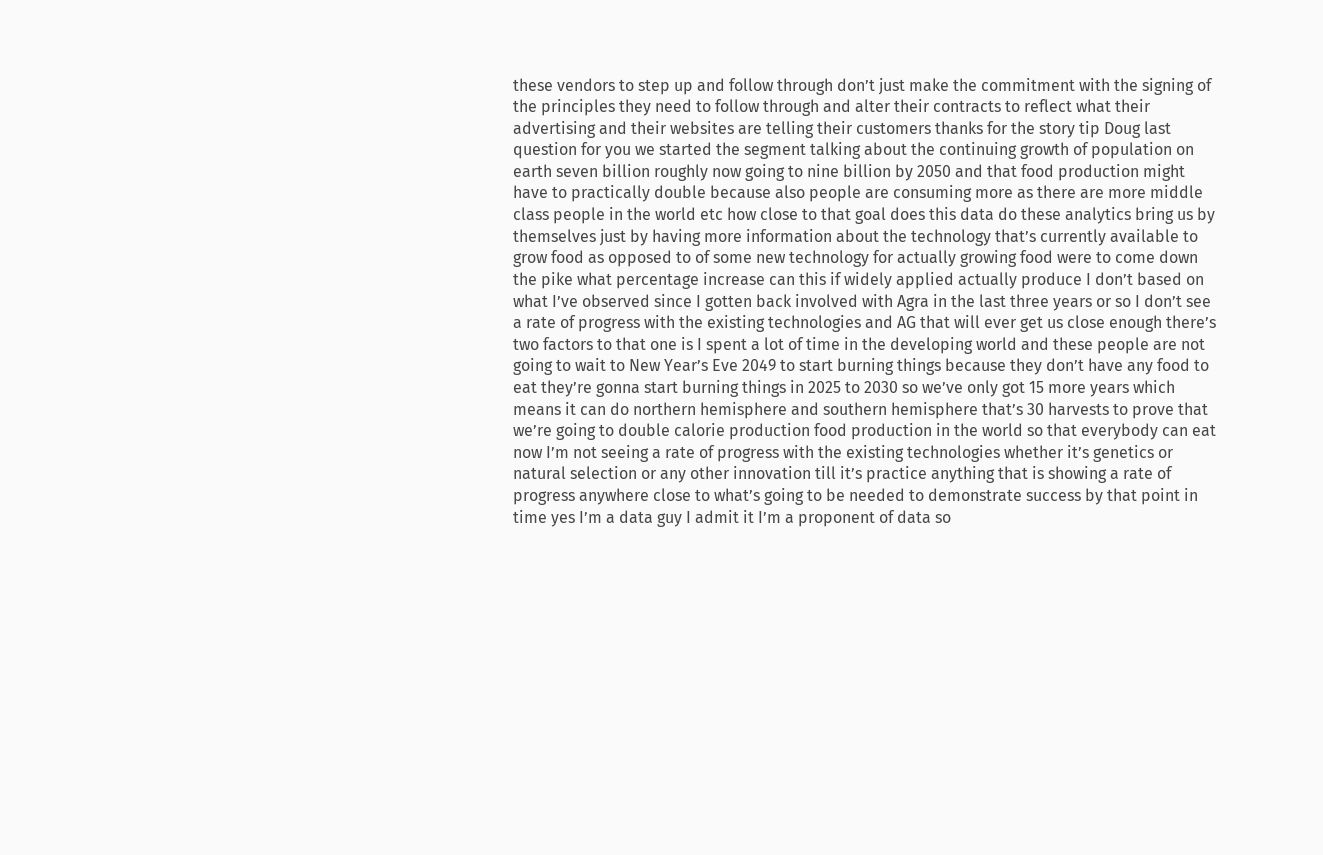these vendors to step up and follow through don’t just make the commitment with the signing of the principles they need to follow through and alter their contracts to reflect what their advertising and their websites are telling their customers thanks for the story tip Doug last question for you we started the segment talking about the continuing growth of population on earth seven billion roughly now going to nine billion by 2050 and that food production might have to practically double because also people are consuming more as there are more middle class people in the world etc how close to that goal does this data do these analytics bring us by themselves just by having more information about the technology that’s currently available to grow food as opposed to of some new technology for actually growing food were to come down the pike what percentage increase can this if widely applied actually produce I don’t based on what I’ve observed since I gotten back involved with Agra in the last three years or so I don’t see a rate of progress with the existing technologies and AG that will ever get us close enough there’s two factors to that one is I spent a lot of time in the developing world and these people are not going to wait to New Year’s Eve 2049 to start burning things because they don’t have any food to eat they’re gonna start burning things in 2025 to 2030 so we’ve only got 15 more years which means it can do northern hemisphere and southern hemisphere that’s 30 harvests to prove that we’re going to double calorie production food production in the world so that everybody can eat now I’m not seeing a rate of progress with the existing technologies whether it’s genetics or natural selection or any other innovation till it’s practice anything that is showing a rate of progress anywhere close to what’s going to be needed to demonstrate success by that point in time yes I’m a data guy I admit it I’m a proponent of data so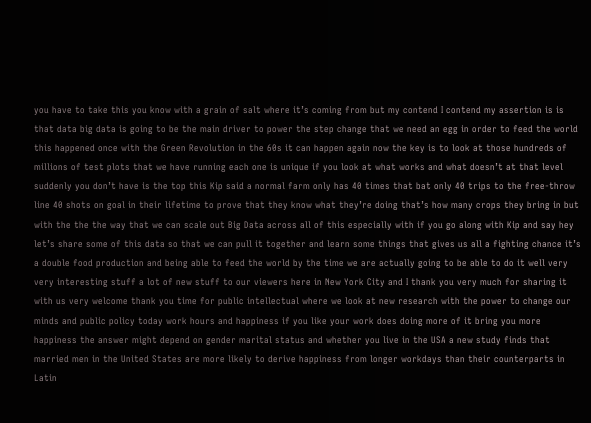you have to take this you know with a grain of salt where it’s coming from but my contend I contend my assertion is is that data big data is going to be the main driver to power the step change that we need an egg in order to feed the world this happened once with the Green Revolution in the 60s it can happen again now the key is to look at those hundreds of millions of test plots that we have running each one is unique if you look at what works and what doesn’t at that level suddenly you don’t have is the top this Kip said a normal farm only has 40 times that bat only 40 trips to the free-throw line 40 shots on goal in their lifetime to prove that they know what they’re doing that’s how many crops they bring in but with the the the way that we can scale out Big Data across all of this especially with if you go along with Kip and say hey let’s share some of this data so that we can pull it together and learn some things that gives us all a fighting chance it’s a double food production and being able to feed the world by the time we are actually going to be able to do it well very very interesting stuff a lot of new stuff to our viewers here in New York City and I thank you very much for sharing it with us very welcome thank you time for public intellectual where we look at new research with the power to change our minds and public policy today work hours and happiness if you like your work does doing more of it bring you more happiness the answer might depend on gender marital status and whether you live in the USA a new study finds that married men in the United States are more likely to derive happiness from longer workdays than their counterparts in Latin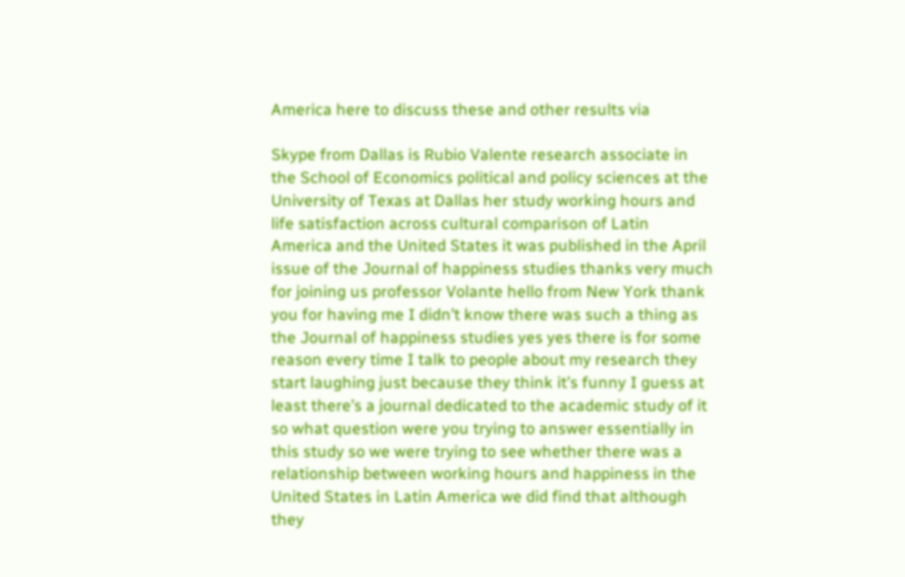America here to discuss these and other results via

Skype from Dallas is Rubio Valente research associate in the School of Economics political and policy sciences at the University of Texas at Dallas her study working hours and life satisfaction across cultural comparison of Latin America and the United States it was published in the April issue of the Journal of happiness studies thanks very much for joining us professor Volante hello from New York thank you for having me I didn’t know there was such a thing as the Journal of happiness studies yes yes there is for some reason every time I talk to people about my research they start laughing just because they think it’s funny I guess at least there’s a journal dedicated to the academic study of it so what question were you trying to answer essentially in this study so we were trying to see whether there was a relationship between working hours and happiness in the United States in Latin America we did find that although they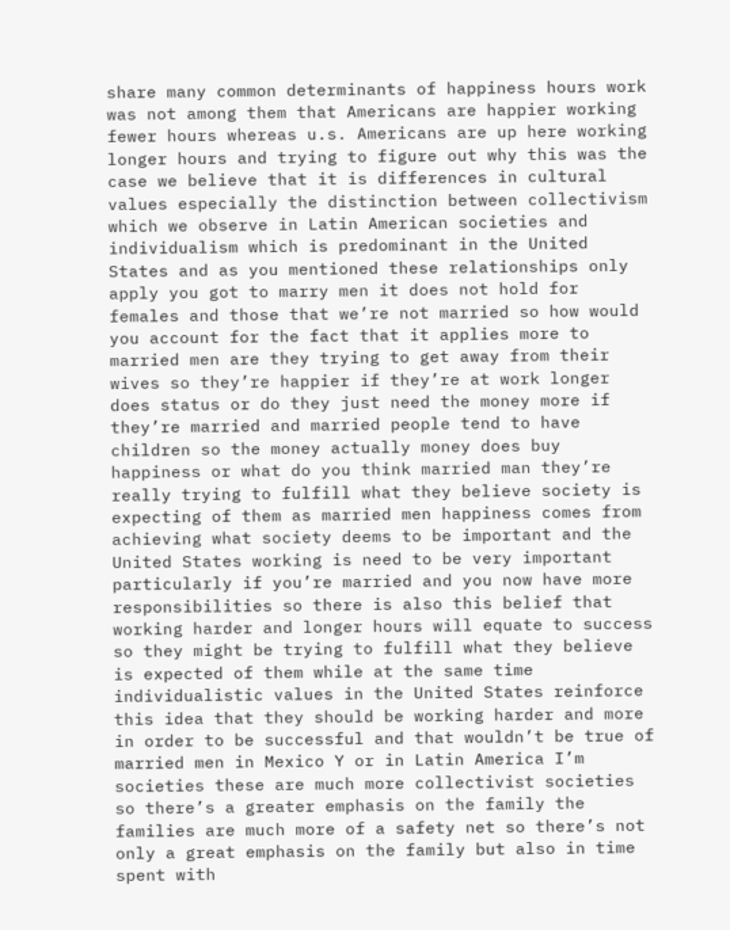share many common determinants of happiness hours work was not among them that Americans are happier working fewer hours whereas u.s. Americans are up here working longer hours and trying to figure out why this was the case we believe that it is differences in cultural values especially the distinction between collectivism which we observe in Latin American societies and individualism which is predominant in the United States and as you mentioned these relationships only apply you got to marry men it does not hold for females and those that we’re not married so how would you account for the fact that it applies more to married men are they trying to get away from their wives so they’re happier if they’re at work longer does status or do they just need the money more if they’re married and married people tend to have children so the money actually money does buy happiness or what do you think married man they’re really trying to fulfill what they believe society is expecting of them as married men happiness comes from achieving what society deems to be important and the United States working is need to be very important particularly if you’re married and you now have more responsibilities so there is also this belief that working harder and longer hours will equate to success so they might be trying to fulfill what they believe is expected of them while at the same time individualistic values in the United States reinforce this idea that they should be working harder and more in order to be successful and that wouldn’t be true of married men in Mexico Y or in Latin America I’m societies these are much more collectivist societies so there’s a greater emphasis on the family the families are much more of a safety net so there’s not only a great emphasis on the family but also in time spent with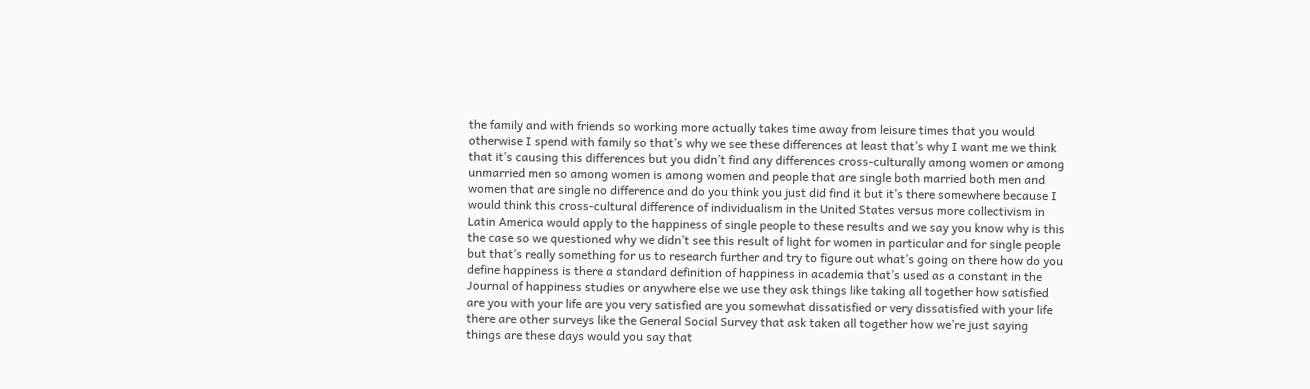the family and with friends so working more actually takes time away from leisure times that you would otherwise I spend with family so that’s why we see these differences at least that’s why I want me we think that it’s causing this differences but you didn’t find any differences cross-culturally among women or among unmarried men so among women is among women and people that are single both married both men and women that are single no difference and do you think you just did find it but it’s there somewhere because I would think this cross-cultural difference of individualism in the United States versus more collectivism in Latin America would apply to the happiness of single people to these results and we say you know why is this the case so we questioned why we didn’t see this result of light for women in particular and for single people but that’s really something for us to research further and try to figure out what’s going on there how do you define happiness is there a standard definition of happiness in academia that’s used as a constant in the Journal of happiness studies or anywhere else we use they ask things like taking all together how satisfied are you with your life are you very satisfied are you somewhat dissatisfied or very dissatisfied with your life there are other surveys like the General Social Survey that ask taken all together how we’re just saying things are these days would you say that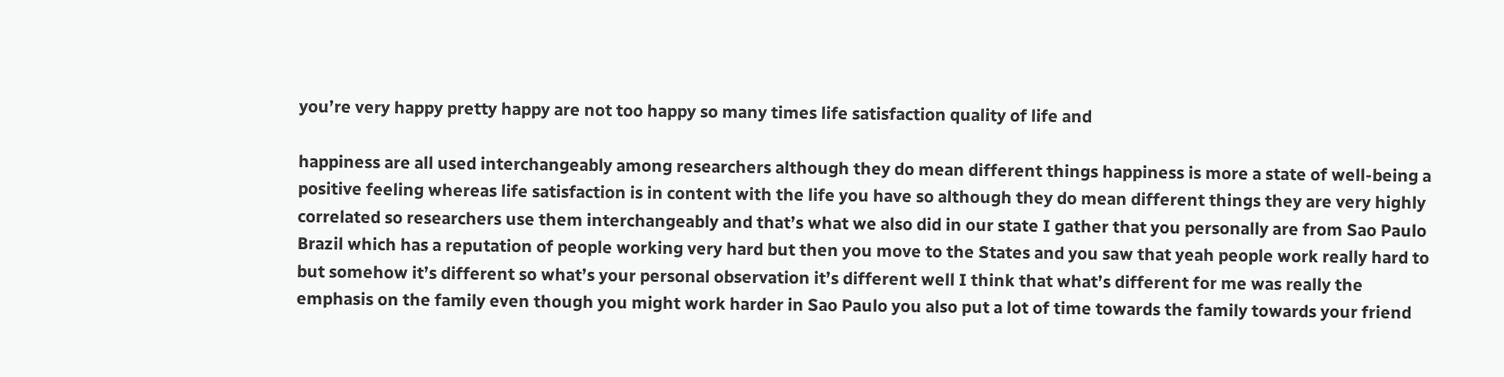you’re very happy pretty happy are not too happy so many times life satisfaction quality of life and

happiness are all used interchangeably among researchers although they do mean different things happiness is more a state of well-being a positive feeling whereas life satisfaction is in content with the life you have so although they do mean different things they are very highly correlated so researchers use them interchangeably and that’s what we also did in our state I gather that you personally are from Sao Paulo Brazil which has a reputation of people working very hard but then you move to the States and you saw that yeah people work really hard to but somehow it’s different so what’s your personal observation it’s different well I think that what’s different for me was really the emphasis on the family even though you might work harder in Sao Paulo you also put a lot of time towards the family towards your friend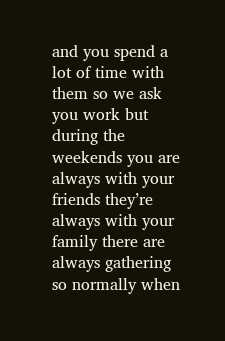and you spend a lot of time with them so we ask you work but during the weekends you are always with your friends they’re always with your family there are always gathering so normally when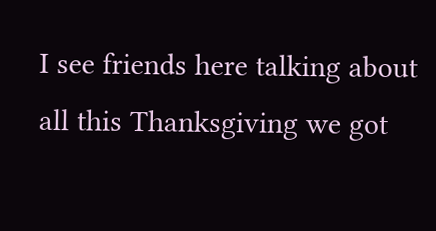I see friends here talking about all this Thanksgiving we got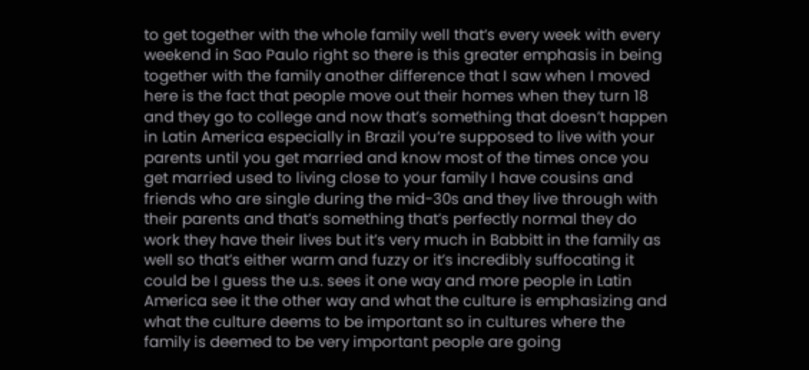to get together with the whole family well that’s every week with every weekend in Sao Paulo right so there is this greater emphasis in being together with the family another difference that I saw when I moved here is the fact that people move out their homes when they turn 18 and they go to college and now that’s something that doesn’t happen in Latin America especially in Brazil you’re supposed to live with your parents until you get married and know most of the times once you get married used to living close to your family I have cousins and friends who are single during the mid-30s and they live through with their parents and that’s something that’s perfectly normal they do work they have their lives but it’s very much in Babbitt in the family as well so that’s either warm and fuzzy or it’s incredibly suffocating it could be I guess the u.s. sees it one way and more people in Latin America see it the other way and what the culture is emphasizing and what the culture deems to be important so in cultures where the family is deemed to be very important people are going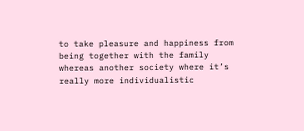to take pleasure and happiness from being together with the family whereas another society where it’s really more individualistic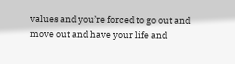values and you’re forced to go out and move out and have your life and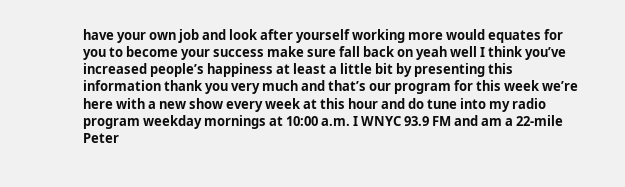have your own job and look after yourself working more would equates for you to become your success make sure fall back on yeah well I think you’ve increased people’s happiness at least a little bit by presenting this information thank you very much and that’s our program for this week we’re here with a new show every week at this hour and do tune into my radio program weekday mornings at 10:00 a.m. I WNYC 93.9 FM and am a 22-mile Peter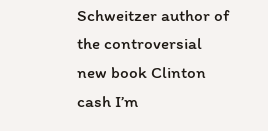Schweitzer author of the controversial new book Clinton cash I’m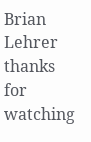Brian Lehrer thanks for watching